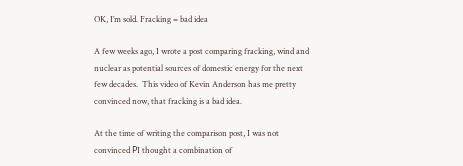OK, I’m sold. Fracking = bad idea

A few weeks ago, I wrote a post comparing fracking, wind and nuclear as potential sources of domestic energy for the next few decades.  This video of Kevin Anderson has me pretty convinced now, that fracking is a bad idea.

At the time of writing the comparison post, I was not convinced РI thought a combination of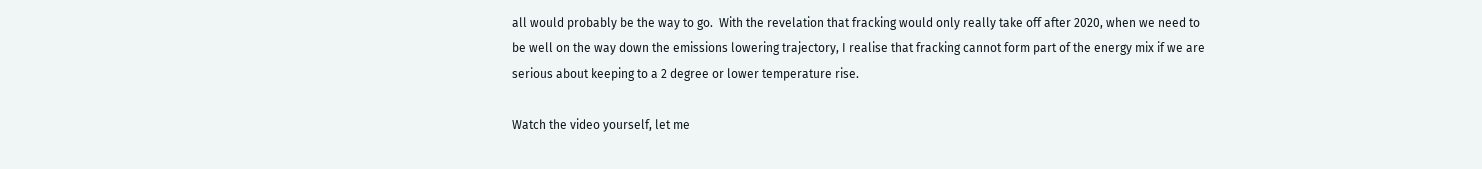all would probably be the way to go.  With the revelation that fracking would only really take off after 2020, when we need to be well on the way down the emissions lowering trajectory, I realise that fracking cannot form part of the energy mix if we are serious about keeping to a 2 degree or lower temperature rise.

Watch the video yourself, let me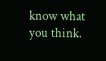know what you think.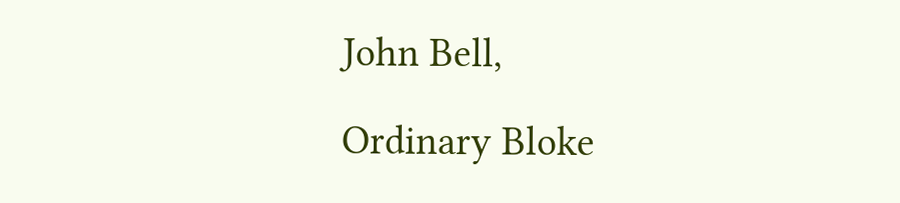John Bell,

Ordinary Bloke